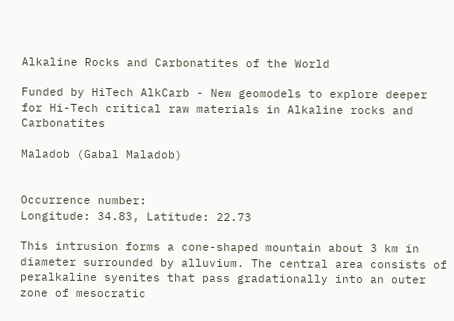Alkaline Rocks and Carbonatites of the World

Funded by HiTech AlkCarb - New geomodels to explore deeper for Hi-Tech critical raw materials in Alkaline rocks and Carbonatites

Maladob (Gabal Maladob)


Occurrence number:
Longitude: 34.83, Latitude: 22.73

This intrusion forms a cone-shaped mountain about 3 km in diameter surrounded by alluvium. The central area consists of peralkaline syenites that pass gradationally into an outer zone of mesocratic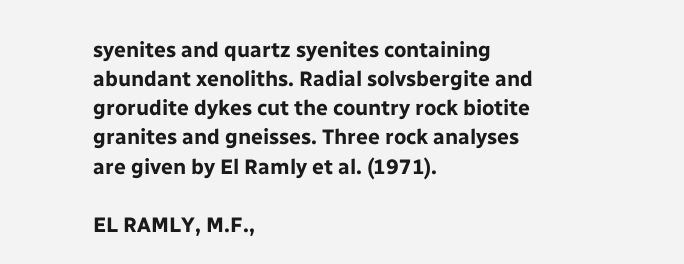syenites and quartz syenites containing abundant xenoliths. Radial solvsbergite and grorudite dykes cut the country rock biotite granites and gneisses. Three rock analyses are given by El Ramly et al. (1971).

EL RAMLY, M.F.,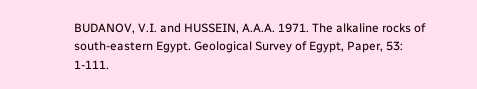BUDANOV, V.I. and HUSSEIN, A.A.A. 1971. The alkaline rocks of south-eastern Egypt. Geological Survey of Egypt, Paper, 53: 1-111.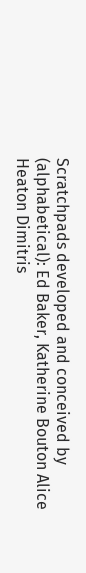Scratchpads developed and conceived by (alphabetical): Ed Baker, Katherine Bouton Alice Heaton Dimitris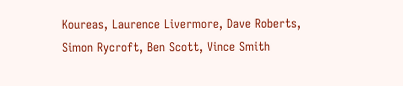Koureas, Laurence Livermore, Dave Roberts, Simon Rycroft, Ben Scott, Vince Smith